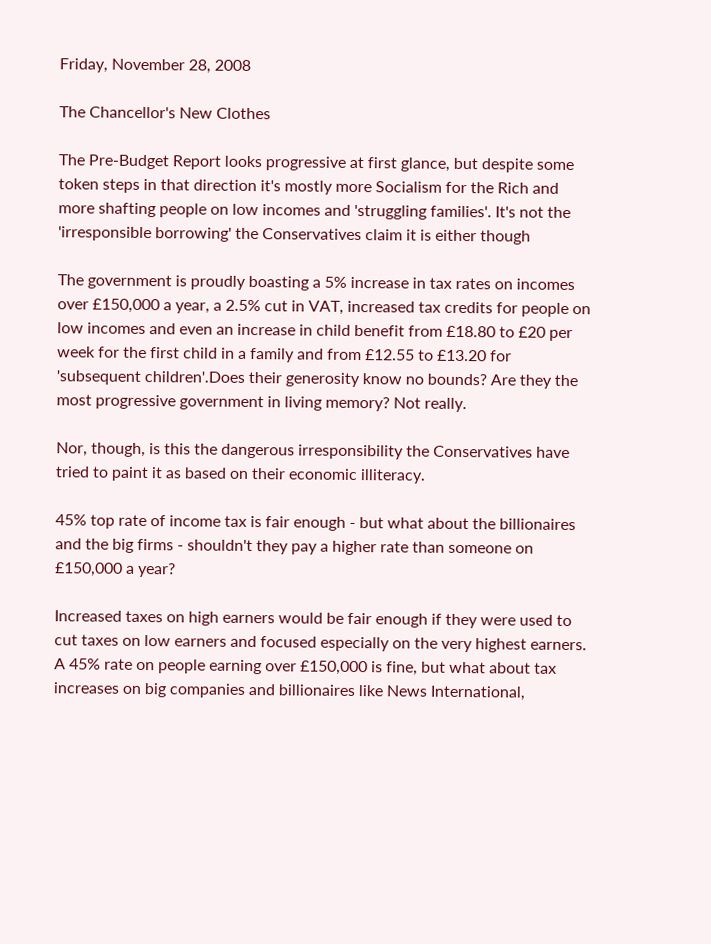Friday, November 28, 2008

The Chancellor's New Clothes

The Pre-Budget Report looks progressive at first glance, but despite some token steps in that direction it's mostly more Socialism for the Rich and more shafting people on low incomes and 'struggling families'. It's not the 'irresponsible borrowing' the Conservatives claim it is either though

The government is proudly boasting a 5% increase in tax rates on incomes over £150,000 a year, a 2.5% cut in VAT, increased tax credits for people on low incomes and even an increase in child benefit from £18.80 to £20 per week for the first child in a family and from £12.55 to £13.20 for 'subsequent children'.Does their generosity know no bounds? Are they the most progressive government in living memory? Not really.

Nor, though, is this the dangerous irresponsibility the Conservatives have tried to paint it as based on their economic illiteracy.

45% top rate of income tax is fair enough - but what about the billionaires and the big firms - shouldn't they pay a higher rate than someone on £150,000 a year?

Increased taxes on high earners would be fair enough if they were used to cut taxes on low earners and focused especially on the very highest earners.
A 45% rate on people earning over £150,000 is fine, but what about tax increases on big companies and billionaires like News International,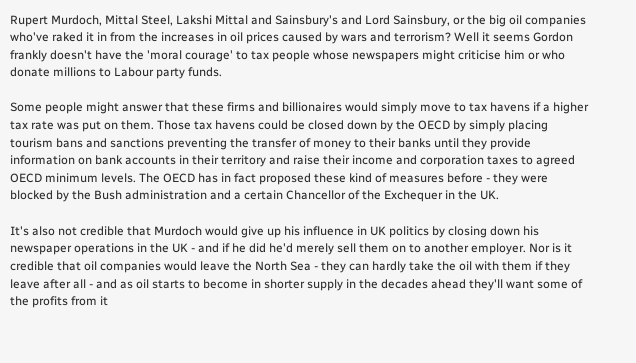Rupert Murdoch, Mittal Steel, Lakshi Mittal and Sainsbury's and Lord Sainsbury, or the big oil companies who've raked it in from the increases in oil prices caused by wars and terrorism? Well it seems Gordon frankly doesn't have the 'moral courage' to tax people whose newspapers might criticise him or who donate millions to Labour party funds.

Some people might answer that these firms and billionaires would simply move to tax havens if a higher tax rate was put on them. Those tax havens could be closed down by the OECD by simply placing tourism bans and sanctions preventing the transfer of money to their banks until they provide information on bank accounts in their territory and raise their income and corporation taxes to agreed OECD minimum levels. The OECD has in fact proposed these kind of measures before - they were blocked by the Bush administration and a certain Chancellor of the Exchequer in the UK.

It's also not credible that Murdoch would give up his influence in UK politics by closing down his newspaper operations in the UK - and if he did he'd merely sell them on to another employer. Nor is it credible that oil companies would leave the North Sea - they can hardly take the oil with them if they leave after all - and as oil starts to become in shorter supply in the decades ahead they'll want some of the profits from it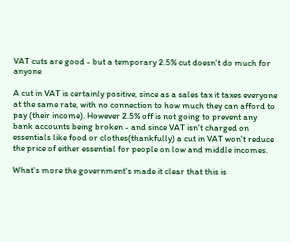VAT cuts are good - but a temporary 2.5% cut doesn't do much for anyone

A cut in VAT is certainly positive, since as a sales tax it taxes everyone at the same rate, with no connection to how much they can afford to pay (their income). However 2.5% off is not going to prevent any bank accounts being broken - and since VAT isn't charged on essentials like food or clothes(thankfully) a cut in VAT won't reduce the price of either essential for people on low and middle incomes.

What's more the government's made it clear that this is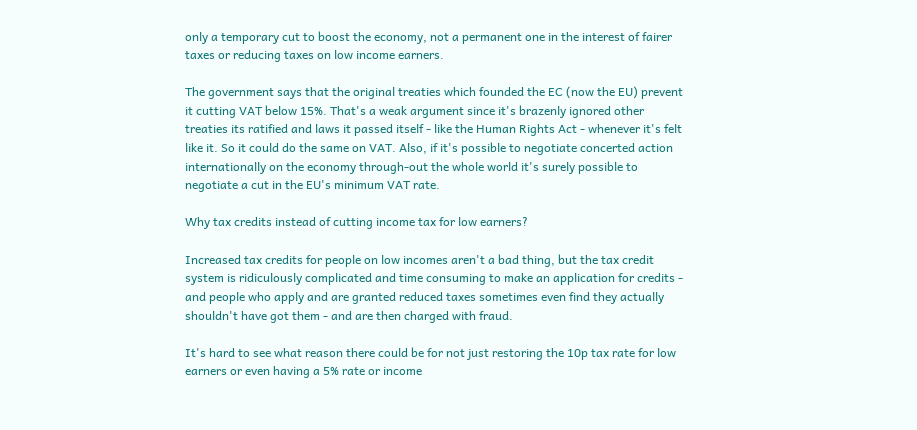only a temporary cut to boost the economy, not a permanent one in the interest of fairer taxes or reducing taxes on low income earners.

The government says that the original treaties which founded the EC (now the EU) prevent it cutting VAT below 15%. That's a weak argument since it's brazenly ignored other treaties its ratified and laws it passed itself - like the Human Rights Act - whenever it's felt like it. So it could do the same on VAT. Also, if it's possible to negotiate concerted action internationally on the economy through-out the whole world it's surely possible to negotiate a cut in the EU's minimum VAT rate.

Why tax credits instead of cutting income tax for low earners?

Increased tax credits for people on low incomes aren't a bad thing, but the tax credit system is ridiculously complicated and time consuming to make an application for credits - and people who apply and are granted reduced taxes sometimes even find they actually shouldn't have got them - and are then charged with fraud.

It's hard to see what reason there could be for not just restoring the 10p tax rate for low earners or even having a 5% rate or income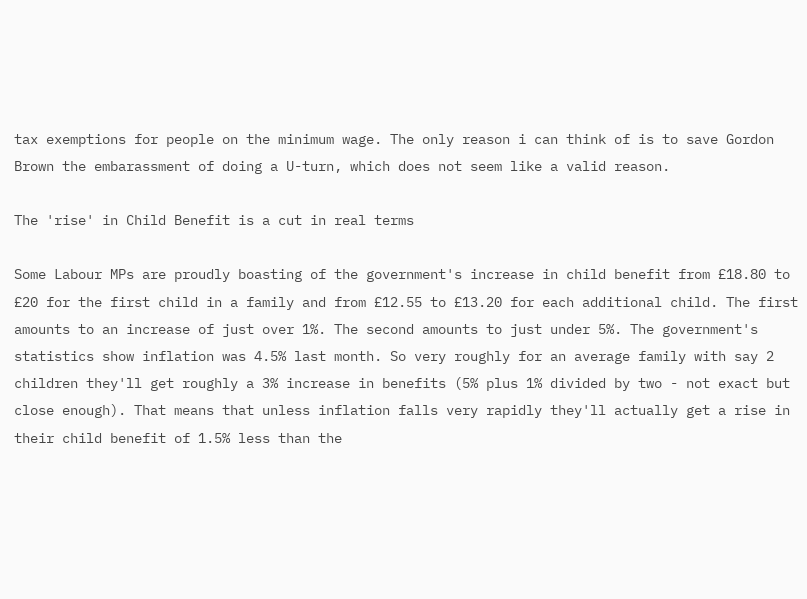tax exemptions for people on the minimum wage. The only reason i can think of is to save Gordon Brown the embarassment of doing a U-turn, which does not seem like a valid reason.

The 'rise' in Child Benefit is a cut in real terms

Some Labour MPs are proudly boasting of the government's increase in child benefit from £18.80 to £20 for the first child in a family and from £12.55 to £13.20 for each additional child. The first amounts to an increase of just over 1%. The second amounts to just under 5%. The government's statistics show inflation was 4.5% last month. So very roughly for an average family with say 2 children they'll get roughly a 3% increase in benefits (5% plus 1% divided by two - not exact but close enough). That means that unless inflation falls very rapidly they'll actually get a rise in their child benefit of 1.5% less than the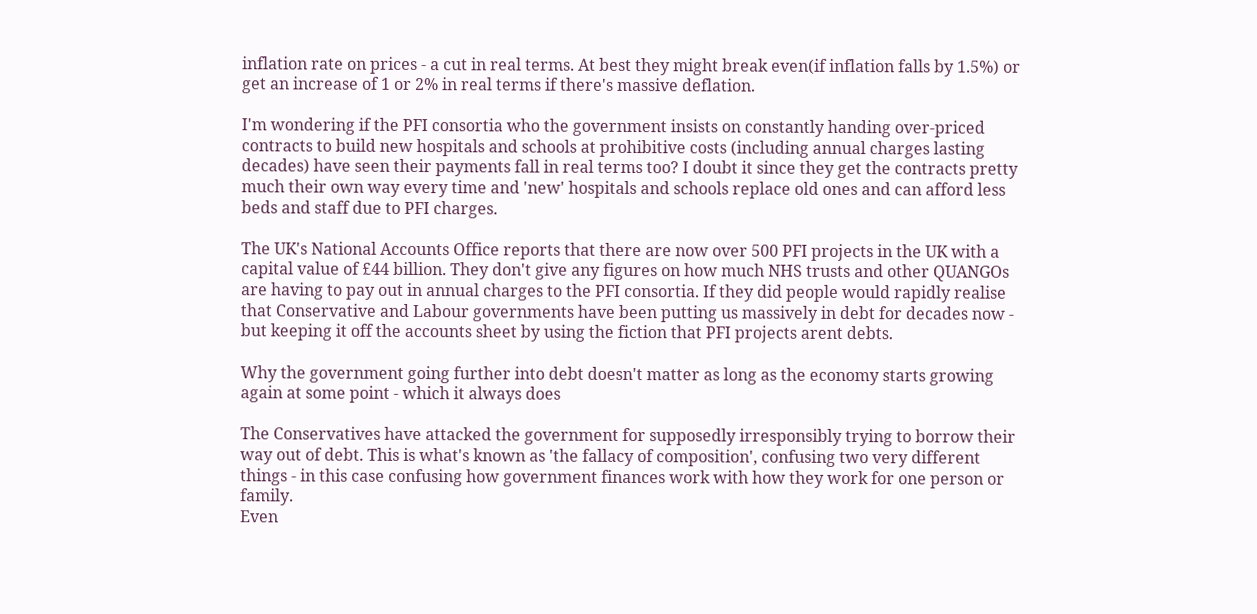inflation rate on prices - a cut in real terms. At best they might break even(if inflation falls by 1.5%) or get an increase of 1 or 2% in real terms if there's massive deflation.

I'm wondering if the PFI consortia who the government insists on constantly handing over-priced contracts to build new hospitals and schools at prohibitive costs (including annual charges lasting decades) have seen their payments fall in real terms too? I doubt it since they get the contracts pretty much their own way every time and 'new' hospitals and schools replace old ones and can afford less beds and staff due to PFI charges.

The UK's National Accounts Office reports that there are now over 500 PFI projects in the UK with a capital value of £44 billion. They don't give any figures on how much NHS trusts and other QUANGOs are having to pay out in annual charges to the PFI consortia. If they did people would rapidly realise that Conservative and Labour governments have been putting us massively in debt for decades now - but keeping it off the accounts sheet by using the fiction that PFI projects arent debts.

Why the government going further into debt doesn't matter as long as the economy starts growing again at some point - which it always does

The Conservatives have attacked the government for supposedly irresponsibly trying to borrow their way out of debt. This is what's known as 'the fallacy of composition', confusing two very different things - in this case confusing how government finances work with how they work for one person or family.
Even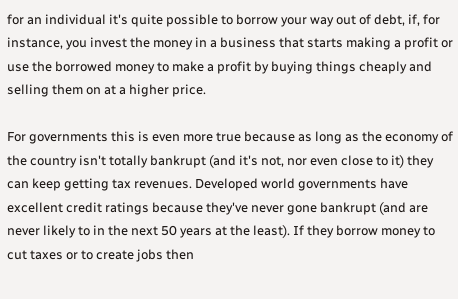for an individual it's quite possible to borrow your way out of debt, if, for instance, you invest the money in a business that starts making a profit or use the borrowed money to make a profit by buying things cheaply and selling them on at a higher price.

For governments this is even more true because as long as the economy of the country isn't totally bankrupt (and it's not, nor even close to it) they can keep getting tax revenues. Developed world governments have excellent credit ratings because they've never gone bankrupt (and are never likely to in the next 50 years at the least). If they borrow money to cut taxes or to create jobs then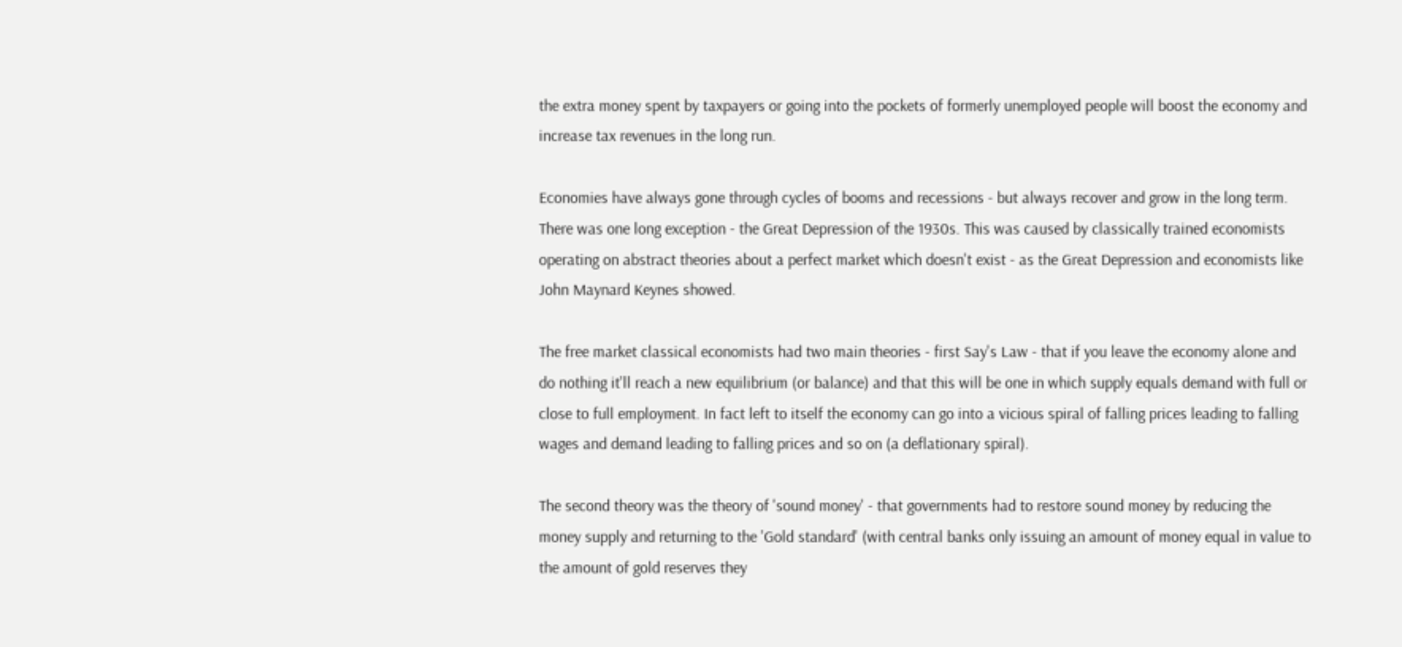the extra money spent by taxpayers or going into the pockets of formerly unemployed people will boost the economy and increase tax revenues in the long run.

Economies have always gone through cycles of booms and recessions - but always recover and grow in the long term. There was one long exception - the Great Depression of the 1930s. This was caused by classically trained economists operating on abstract theories about a perfect market which doesn't exist - as the Great Depression and economists like John Maynard Keynes showed.

The free market classical economists had two main theories - first Say's Law - that if you leave the economy alone and do nothing it'll reach a new equilibrium (or balance) and that this will be one in which supply equals demand with full or close to full employment. In fact left to itself the economy can go into a vicious spiral of falling prices leading to falling wages and demand leading to falling prices and so on (a deflationary spiral).

The second theory was the theory of 'sound money' - that governments had to restore sound money by reducing the money supply and returning to the 'Gold standard' (with central banks only issuing an amount of money equal in value to the amount of gold reserves they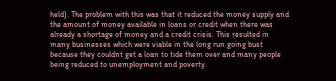held). The problem with this was that it reduced the money supply and the amount of money available in loans or credit when there was already a shortage of money and a credit crisis. This resulted in many businesses which were viable in the long run going bust because they couldnt get a loan to tide them over and many people being reduced to unemployment and poverty.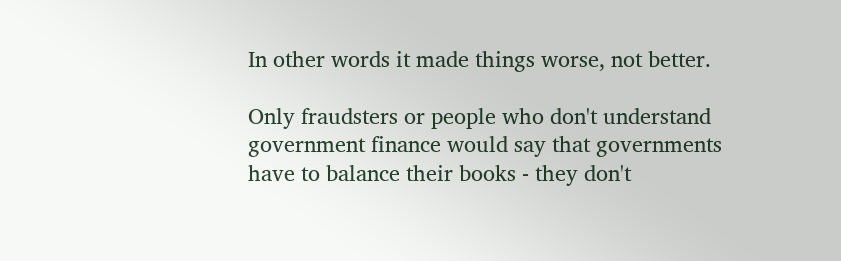In other words it made things worse, not better.

Only fraudsters or people who don't understand government finance would say that governments have to balance their books - they don't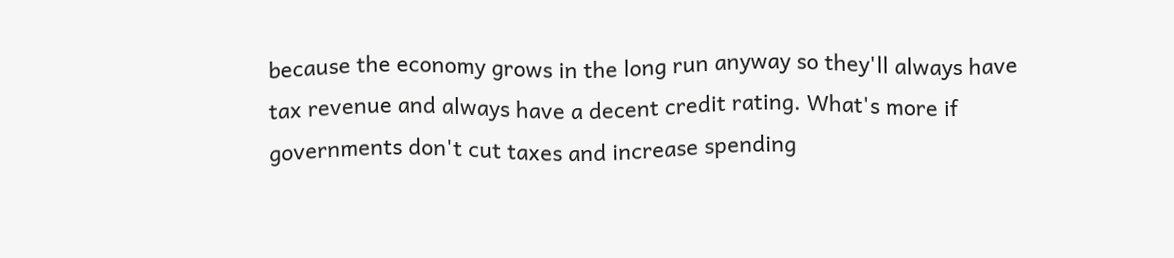because the economy grows in the long run anyway so they'll always have tax revenue and always have a decent credit rating. What's more if governments don't cut taxes and increase spending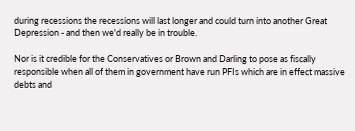during recessions the recessions will last longer and could turn into another Great Depression - and then we'd really be in trouble.

Nor is it credible for the Conservatives or Brown and Darling to pose as fiscally responsible when all of them in government have run PFIs which are in effect massive debts and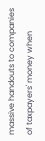massive handouts to companies of taxpayers' money when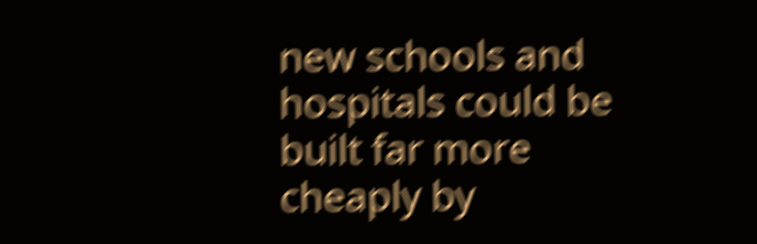new schools and hospitals could be built far more cheaply by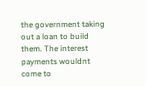the government taking out a loan to build them. The interest payments wouldnt come to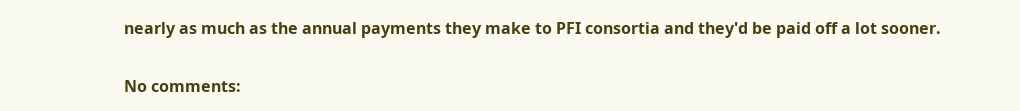nearly as much as the annual payments they make to PFI consortia and they'd be paid off a lot sooner.

No comments: